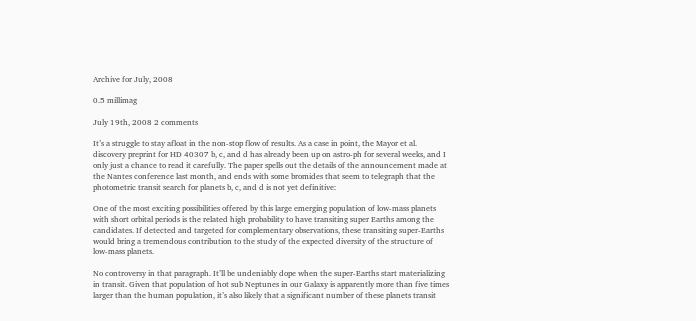Archive for July, 2008

0.5 millimag

July 19th, 2008 2 comments

It’s a struggle to stay afloat in the non-stop flow of results. As a case in point, the Mayor et al. discovery preprint for HD 40307 b, c, and d has already been up on astro-ph for several weeks, and I only just a chance to read it carefully. The paper spells out the details of the announcement made at the Nantes conference last month, and ends with some bromides that seem to telegraph that the photometric transit search for planets b, c, and d is not yet definitive:

One of the most exciting possibilities offered by this large emerging population of low-mass planets with short orbital periods is the related high probability to have transiting super Earths among the candidates. If detected and targeted for complementary observations, these transiting super-Earths would bring a tremendous contribution to the study of the expected diversity of the structure of low-mass planets.

No controversy in that paragraph. It’ll be undeniably dope when the super-Earths start materializing in transit. Given that population of hot sub Neptunes in our Galaxy is apparently more than five times larger than the human population, it’s also likely that a significant number of these planets transit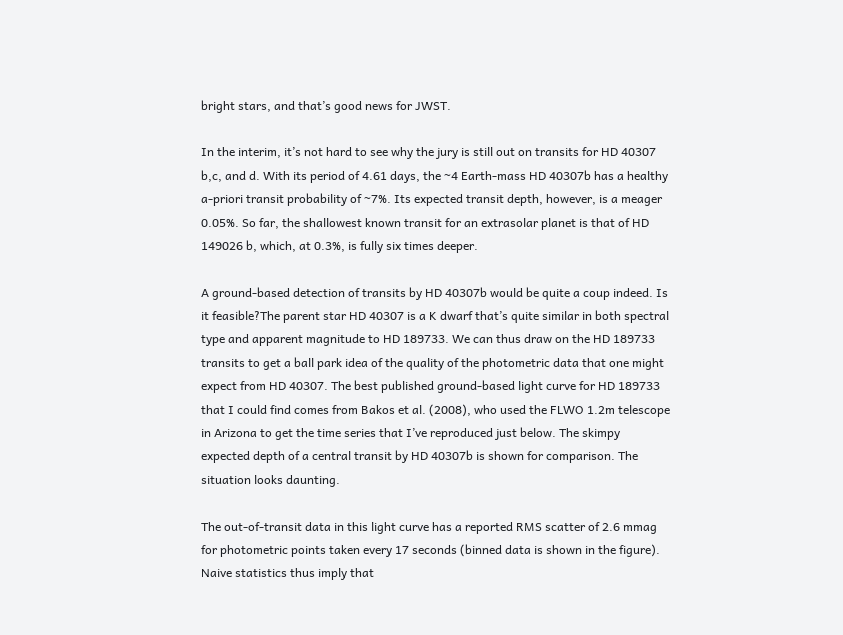bright stars, and that’s good news for JWST.

In the interim, it’s not hard to see why the jury is still out on transits for HD 40307 b,c, and d. With its period of 4.61 days, the ~4 Earth-mass HD 40307b has a healthy a-priori transit probability of ~7%. Its expected transit depth, however, is a meager 0.05%. So far, the shallowest known transit for an extrasolar planet is that of HD 149026 b, which, at 0.3%, is fully six times deeper.

A ground-based detection of transits by HD 40307b would be quite a coup indeed. Is it feasible?The parent star HD 40307 is a K dwarf that’s quite similar in both spectral type and apparent magnitude to HD 189733. We can thus draw on the HD 189733 transits to get a ball park idea of the quality of the photometric data that one might expect from HD 40307. The best published ground-based light curve for HD 189733 that I could find comes from Bakos et al. (2008), who used the FLWO 1.2m telescope in Arizona to get the time series that I’ve reproduced just below. The skimpy expected depth of a central transit by HD 40307b is shown for comparison. The situation looks daunting.

The out-of-transit data in this light curve has a reported RMS scatter of 2.6 mmag for photometric points taken every 17 seconds (binned data is shown in the figure). Naive statistics thus imply that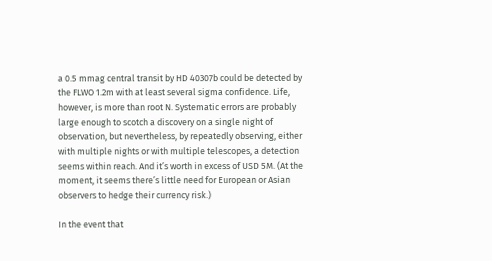a 0.5 mmag central transit by HD 40307b could be detected by the FLWO 1.2m with at least several sigma confidence. Life, however, is more than root N. Systematic errors are probably large enough to scotch a discovery on a single night of observation, but nevertheless, by repeatedly observing, either with multiple nights or with multiple telescopes, a detection seems within reach. And it’s worth in excess of USD 5M. (At the moment, it seems there’s little need for European or Asian observers to hedge their currency risk.)

In the event that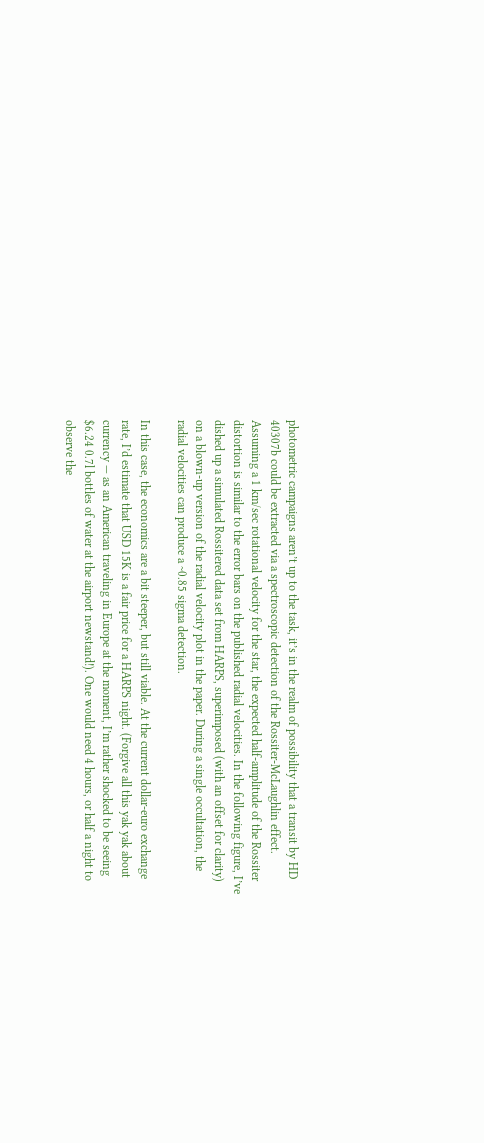photometric campaigns aren’t up to the task, it’s in the realm of possibility that a transit by HD 40307b could be extracted via a spectroscopic detection of the Rossiter-McLaughlin effect. Assuming a 1 km/sec rotational velocity for the star, the expected half-amplitude of the Rossiter distortion is similar to the error bars on the published radial velocities. In the following figure, I’ve dished up a simulated Rossitered data set from HARPS, superimposed (with an offset for clarity) on a blown-up version of the radial velocity plot in the paper. During a single occultation, the radial velocities can produce a ~0.85 sigma detection.

In this case, the economics are a bit steeper, but still viable. At the current dollar-euro exchange rate, I’d estimate that USD 15K is a fair price for a HARPS night. (Forgive all this yak yak about currency — as an American traveling in Europe at the moment, I’m rather shocked to be seeing $6.24 0.7l bottles of water at the airport newstand!). One would need 4 hours, or half a night to observe the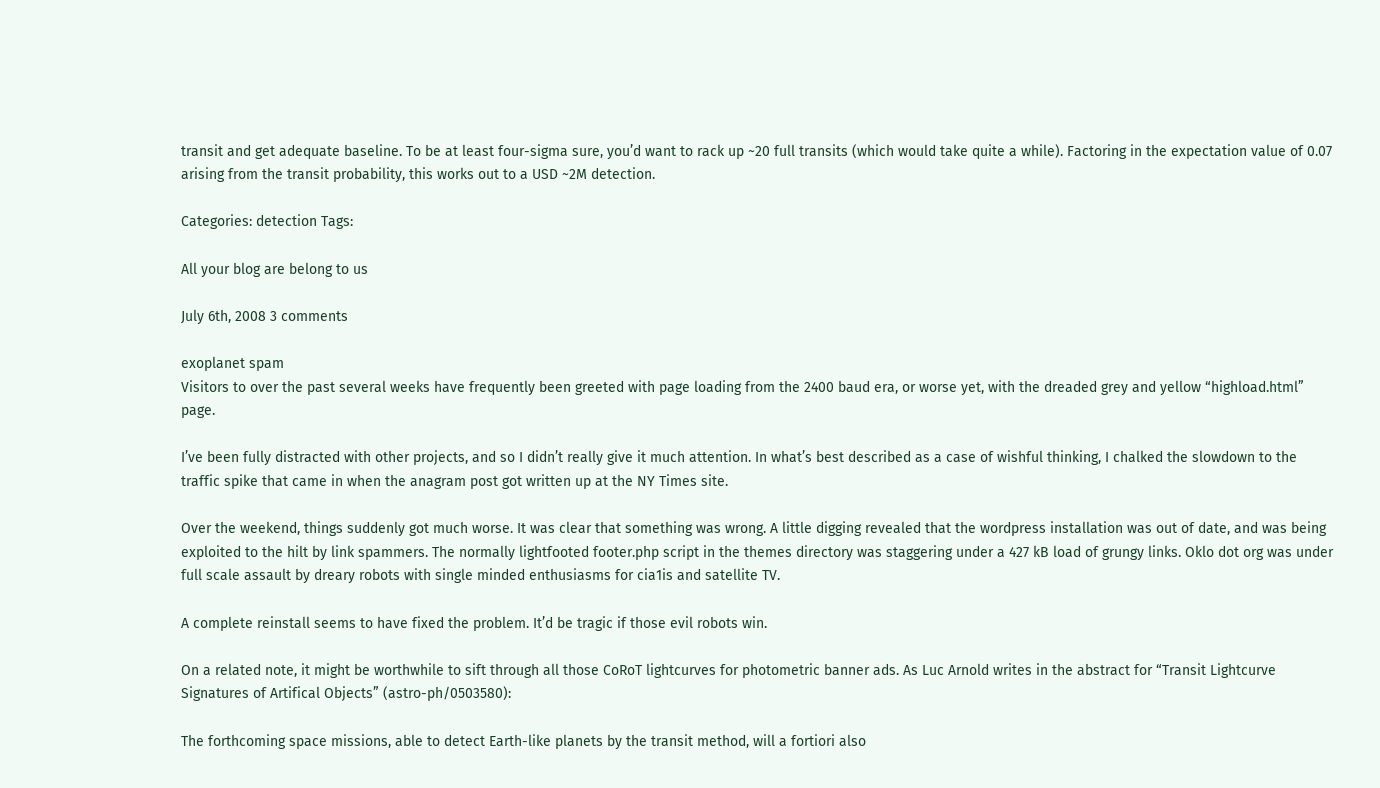transit and get adequate baseline. To be at least four-sigma sure, you’d want to rack up ~20 full transits (which would take quite a while). Factoring in the expectation value of 0.07 arising from the transit probability, this works out to a USD ~2M detection.

Categories: detection Tags:

All your blog are belong to us

July 6th, 2008 3 comments

exoplanet spam
Visitors to over the past several weeks have frequently been greeted with page loading from the 2400 baud era, or worse yet, with the dreaded grey and yellow “highload.html” page.

I’ve been fully distracted with other projects, and so I didn’t really give it much attention. In what’s best described as a case of wishful thinking, I chalked the slowdown to the traffic spike that came in when the anagram post got written up at the NY Times site.

Over the weekend, things suddenly got much worse. It was clear that something was wrong. A little digging revealed that the wordpress installation was out of date, and was being exploited to the hilt by link spammers. The normally lightfooted footer.php script in the themes directory was staggering under a 427 kB load of grungy links. Oklo dot org was under full scale assault by dreary robots with single minded enthusiasms for cia1is and satellite TV.

A complete reinstall seems to have fixed the problem. It’d be tragic if those evil robots win.

On a related note, it might be worthwhile to sift through all those CoRoT lightcurves for photometric banner ads. As Luc Arnold writes in the abstract for “Transit Lightcurve Signatures of Artifical Objects” (astro-ph/0503580):

The forthcoming space missions, able to detect Earth-like planets by the transit method, will a fortiori also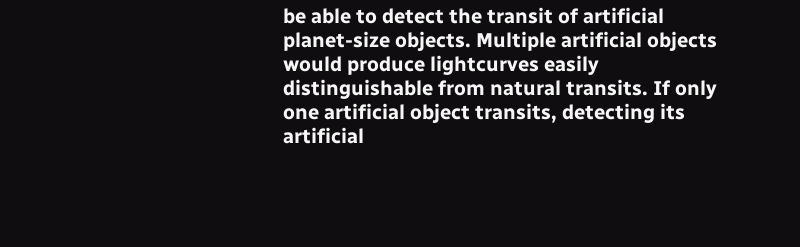be able to detect the transit of artificial planet-size objects. Multiple artificial objects would produce lightcurves easily distinguishable from natural transits. If only one artificial object transits, detecting its artificial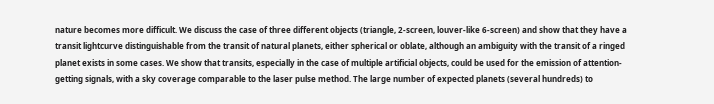nature becomes more difficult. We discuss the case of three different objects (triangle, 2-screen, louver-like 6-screen) and show that they have a transit lightcurve distinguishable from the transit of natural planets, either spherical or oblate, although an ambiguity with the transit of a ringed planet exists in some cases. We show that transits, especially in the case of multiple artificial objects, could be used for the emission of attention-getting signals, with a sky coverage comparable to the laser pulse method. The large number of expected planets (several hundreds) to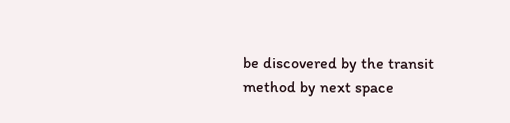be discovered by the transit method by next space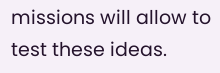missions will allow to test these ideas.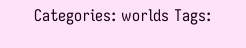Categories: worlds Tags: